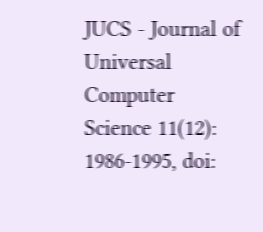JUCS - Journal of Universal Computer Science 11(12): 1986-1995, doi: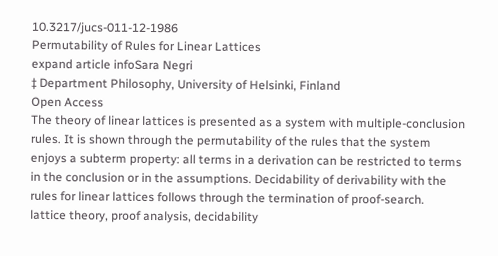10.3217/jucs-011-12-1986
Permutability of Rules for Linear Lattices
expand article infoSara Negri
‡ Department Philosophy, University of Helsinki, Finland
Open Access
The theory of linear lattices is presented as a system with multiple-conclusion rules. It is shown through the permutability of the rules that the system enjoys a subterm property: all terms in a derivation can be restricted to terms in the conclusion or in the assumptions. Decidability of derivability with the rules for linear lattices follows through the termination of proof-search.
lattice theory, proof analysis, decidability